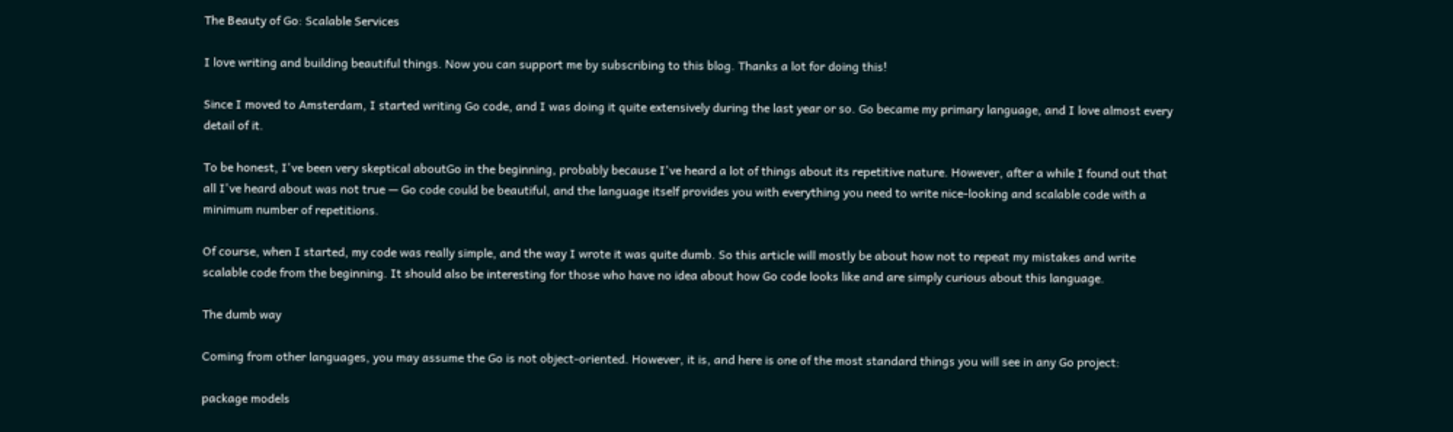The Beauty of Go: Scalable Services

I love writing and building beautiful things. Now you can support me by subscribing to this blog. Thanks a lot for doing this!

Since I moved to Amsterdam, I started writing Go code, and I was doing it quite extensively during the last year or so. Go became my primary language, and I love almost every detail of it.

To be honest, I've been very skeptical aboutGo in the beginning, probably because I've heard a lot of things about its repetitive nature. However, after a while I found out that all I've heard about was not true — Go code could be beautiful, and the language itself provides you with everything you need to write nice-looking and scalable code with a minimum number of repetitions.

Of course, when I started, my code was really simple, and the way I wrote it was quite dumb. So this article will mostly be about how not to repeat my mistakes and write scalable code from the beginning. It should also be interesting for those who have no idea about how Go code looks like and are simply curious about this language.

The dumb way

Coming from other languages, you may assume the Go is not object-oriented. However, it is, and here is one of the most standard things you will see in any Go project:

package models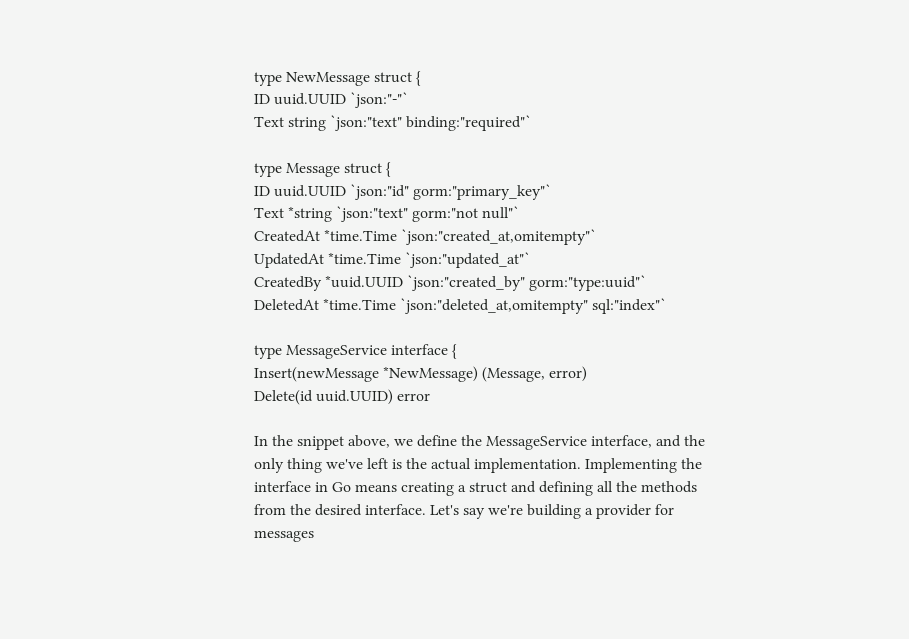type NewMessage struct {
ID uuid.UUID `json:"-"`
Text string `json:"text" binding:"required"`

type Message struct {
ID uuid.UUID `json:"id" gorm:"primary_key"`
Text *string `json:"text" gorm:"not null"`
CreatedAt *time.Time `json:"created_at,omitempty"`
UpdatedAt *time.Time `json:"updated_at"`
CreatedBy *uuid.UUID `json:"created_by" gorm:"type:uuid"`
DeletedAt *time.Time `json:"deleted_at,omitempty" sql:"index"`

type MessageService interface {
Insert(newMessage *NewMessage) (Message, error)
Delete(id uuid.UUID) error

In the snippet above, we define the MessageService interface, and the only thing we've left is the actual implementation. Implementing the interface in Go means creating a struct and defining all the methods from the desired interface. Let's say we're building a provider for messages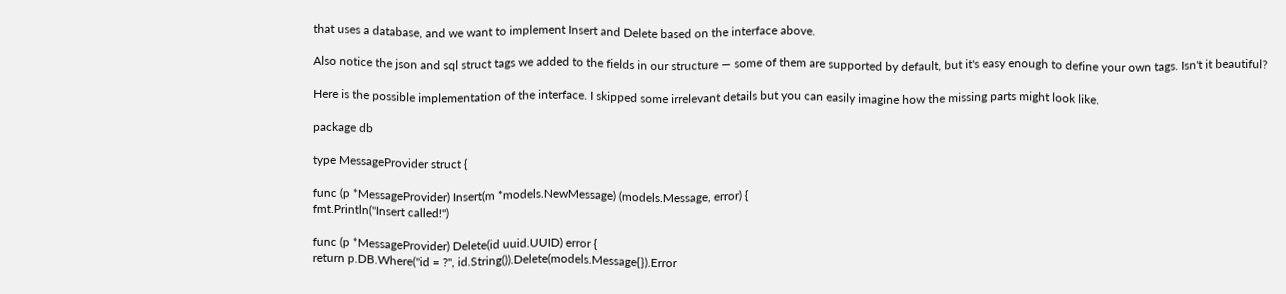that uses a database, and we want to implement Insert and Delete based on the interface above.

Also notice the json and sql struct tags we added to the fields in our structure — some of them are supported by default, but it's easy enough to define your own tags. Isn't it beautiful?

Here is the possible implementation of the interface. I skipped some irrelevant details but you can easily imagine how the missing parts might look like.

package db

type MessageProvider struct {

func (p *MessageProvider) Insert(m *models.NewMessage) (models.Message, error) {
fmt.Println("Insert called!")

func (p *MessageProvider) Delete(id uuid.UUID) error {
return p.DB.Where("id = ?", id.String()).Delete(models.Message{}).Error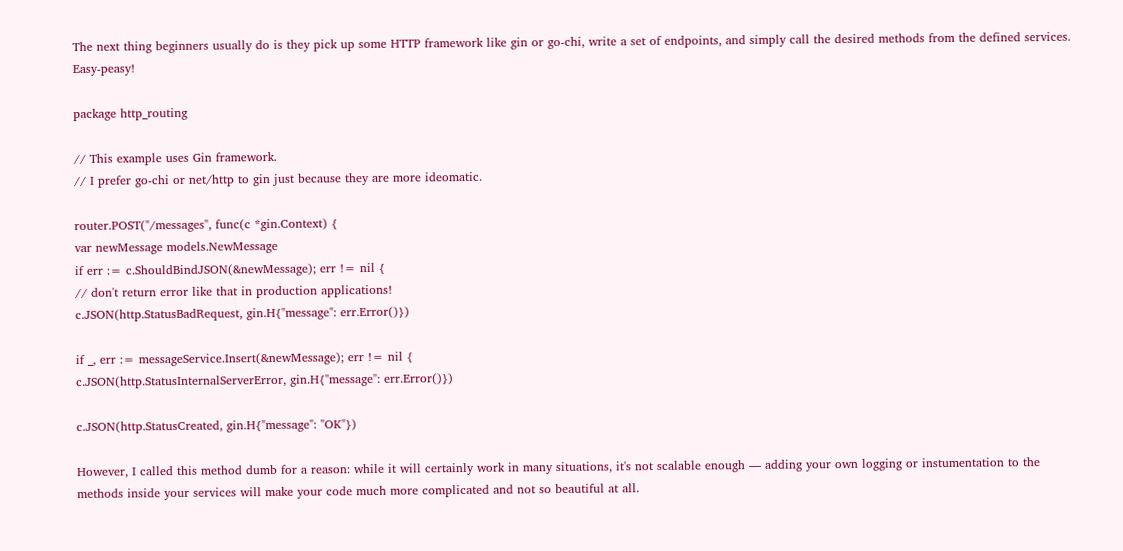The next thing beginners usually do is they pick up some HTTP framework like gin or go-chi, write a set of endpoints, and simply call the desired methods from the defined services. Easy-peasy!

package http_routing

// This example uses Gin framework.
// I prefer go-chi or net/http to gin just because they are more ideomatic.

router.POST("/messages", func(c *gin.Context) {
var newMessage models.NewMessage
if err := c.ShouldBindJSON(&newMessage); err != nil {
// don't return error like that in production applications!
c.JSON(http.StatusBadRequest, gin.H{"message": err.Error()})

if _, err := messageService.Insert(&newMessage); err != nil {
c.JSON(http.StatusInternalServerError, gin.H{"message": err.Error()})

c.JSON(http.StatusCreated, gin.H{"message": "OK"})

However, I called this method dumb for a reason: while it will certainly work in many situations, it's not scalable enough — adding your own logging or instumentation to the methods inside your services will make your code much more complicated and not so beautiful at all.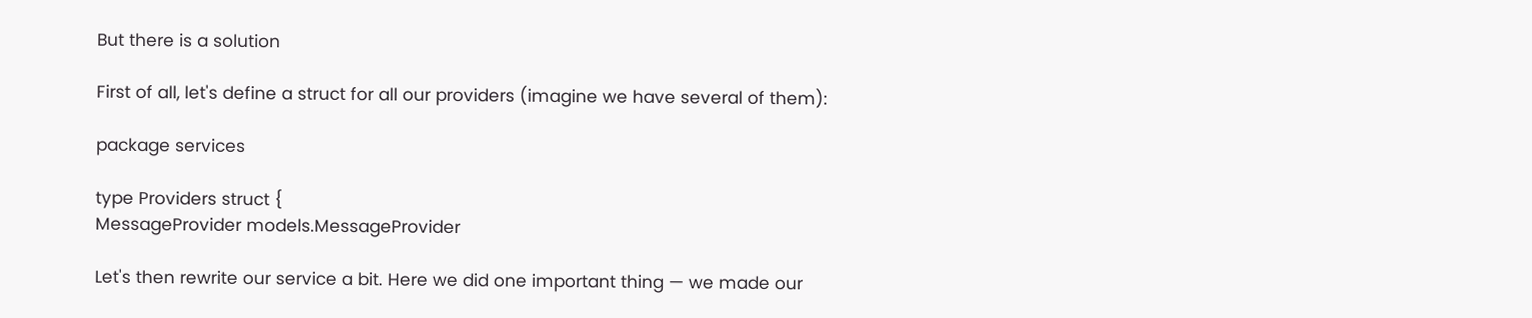But there is a solution

First of all, let's define a struct for all our providers (imagine we have several of them):

package services

type Providers struct {
MessageProvider models.MessageProvider

Let's then rewrite our service a bit. Here we did one important thing — we made our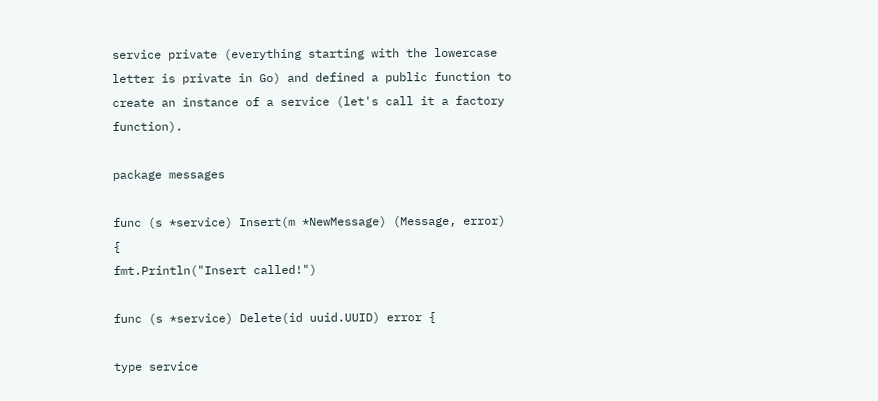service private (everything starting with the lowercase letter is private in Go) and defined a public function to create an instance of a service (let's call it a factory function).

package messages

func (s *service) Insert(m *NewMessage) (Message, error) {
fmt.Println("Insert called!")

func (s *service) Delete(id uuid.UUID) error {

type service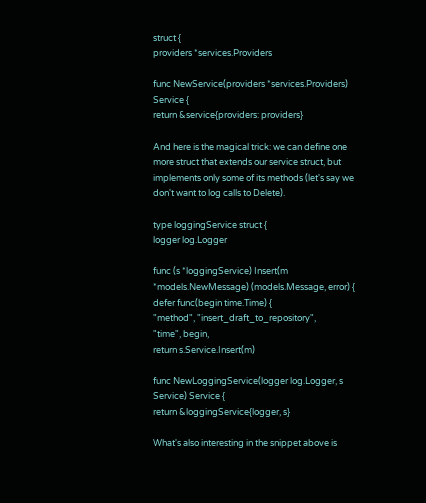struct {
providers *services.Providers

func NewService(providers *services.Providers) Service {
return &service{providers: providers}

And here is the magical trick: we can define one more struct that extends our service struct, but implements only some of its methods (let's say we don't want to log calls to Delete).

type loggingService struct {
logger log.Logger

func (s *loggingService) Insert(m *models.NewMessage) (models.Message, error) {
defer func(begin time.Time) {
"method", "insert_draft_to_repository",
"time", begin,
return s.Service.Insert(m)

func NewLoggingService(logger log.Logger, s Service) Service {
return &loggingService{logger, s}

What's also interesting in the snippet above is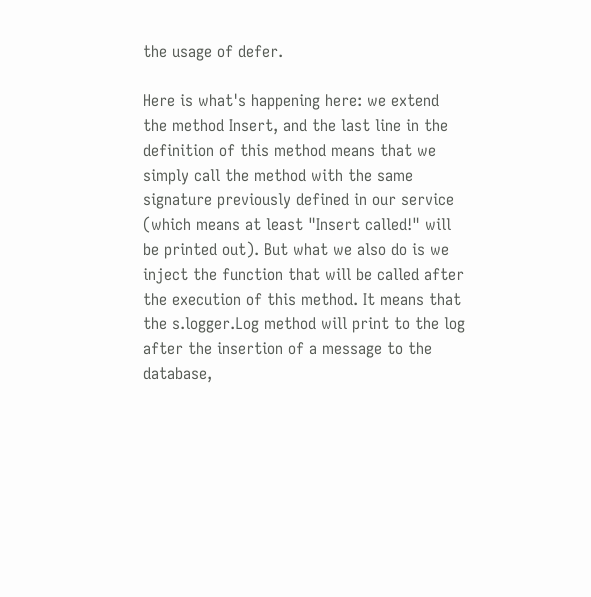the usage of defer.

Here is what's happening here: we extend the method Insert, and the last line in the definition of this method means that we simply call the method with the same signature previously defined in our service (which means at least "Insert called!" will be printed out). But what we also do is we inject the function that will be called after the execution of this method. It means that the s.logger.Log method will print to the log after the insertion of a message to the database,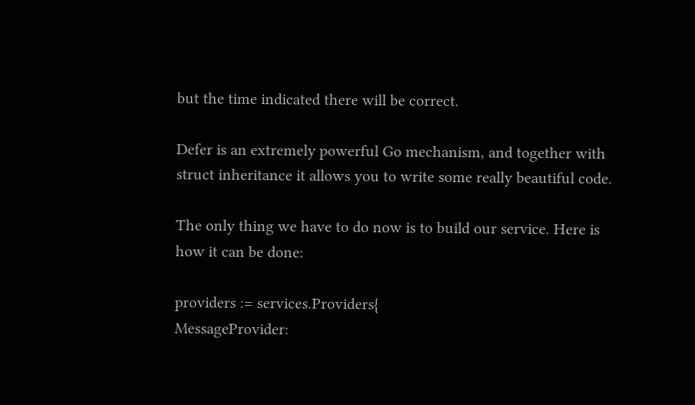but the time indicated there will be correct.

Defer is an extremely powerful Go mechanism, and together with struct inheritance it allows you to write some really beautiful code.

The only thing we have to do now is to build our service. Here is how it can be done:

providers := services.Providers{
MessageProvider: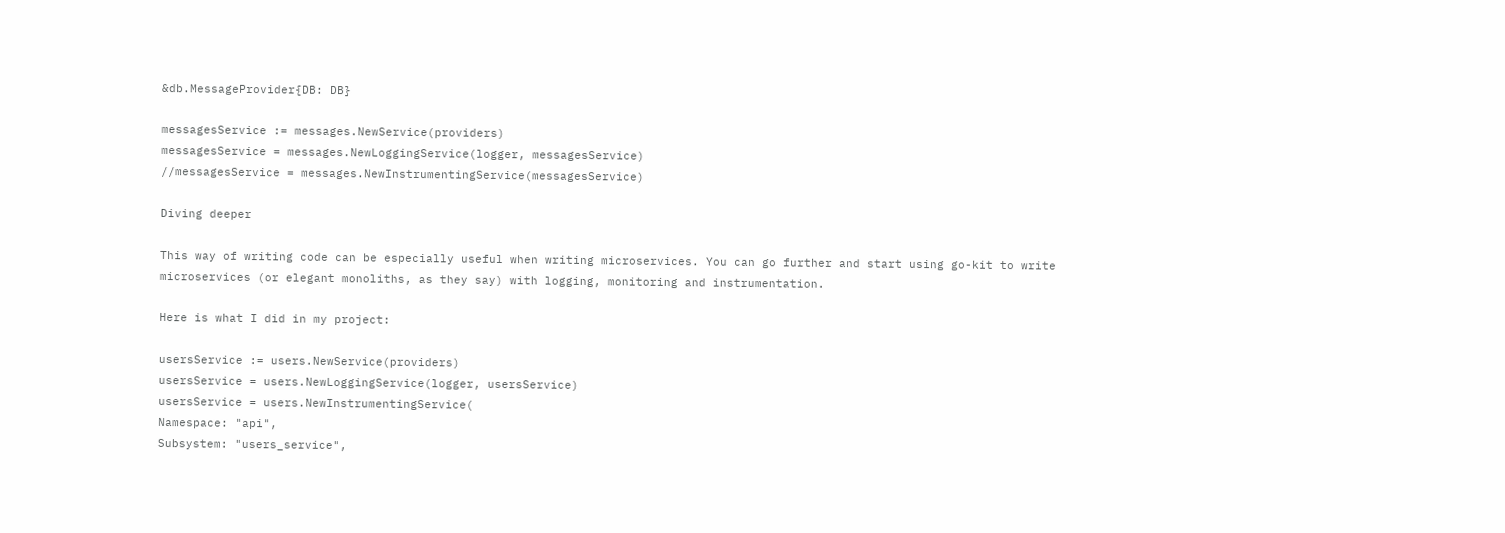&db.MessageProvider{DB: DB}

messagesService := messages.NewService(providers)
messagesService = messages.NewLoggingService(logger, messagesService)
//messagesService = messages.NewInstrumentingService(messagesService)

Diving deeper

This way of writing code can be especially useful when writing microservices. You can go further and start using go-kit to write microservices (or elegant monoliths, as they say) with logging, monitoring and instrumentation.

Here is what I did in my project:

usersService := users.NewService(providers)
usersService = users.NewLoggingService(logger, usersService)
usersService = users.NewInstrumentingService(
Namespace: "api",
Subsystem: "users_service",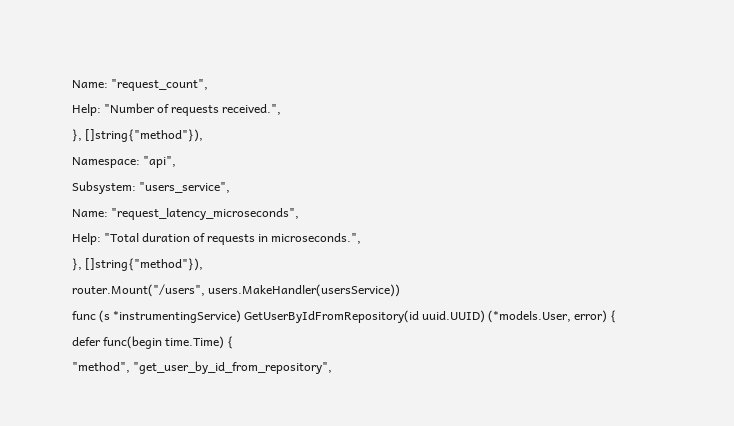Name: "request_count",
Help: "Number of requests received.",
}, []string{"method"}),
Namespace: "api",
Subsystem: "users_service",
Name: "request_latency_microseconds",
Help: "Total duration of requests in microseconds.",
}, []string{"method"}),
router.Mount("/users", users.MakeHandler(usersService))
func (s *instrumentingService) GetUserByIdFromRepository(id uuid.UUID) (*models.User, error) {
defer func(begin time.Time) {
"method", "get_user_by_id_from_repository",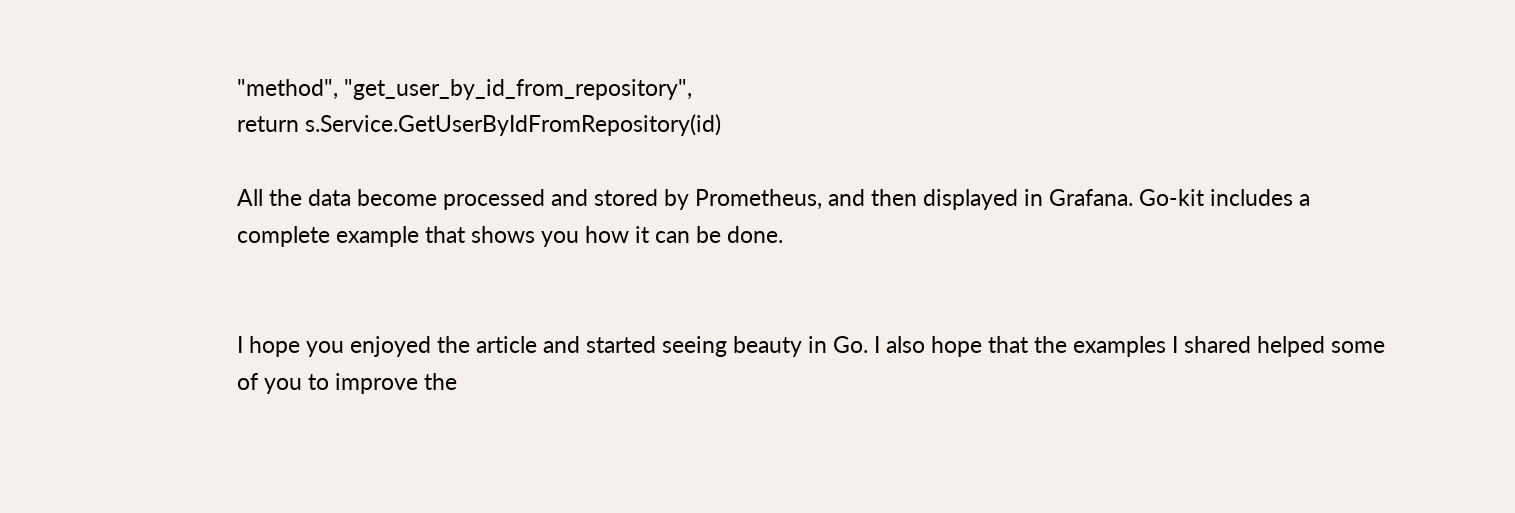"method", "get_user_by_id_from_repository",
return s.Service.GetUserByIdFromRepository(id)

All the data become processed and stored by Prometheus, and then displayed in Grafana. Go-kit includes a complete example that shows you how it can be done.


I hope you enjoyed the article and started seeing beauty in Go. I also hope that the examples I shared helped some of you to improve the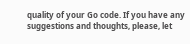quality of your Go code. If you have any suggestions and thoughts, please, let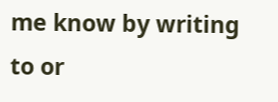me know by writing to or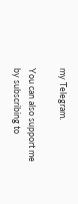my Telegram.

You can also support me by subscribing to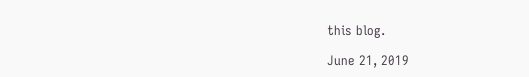this blog.

June 21, 2019